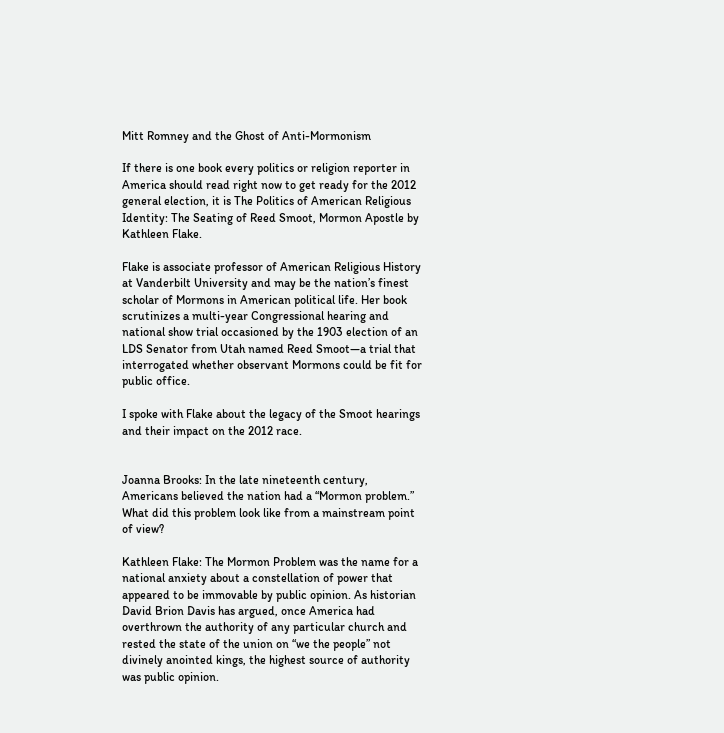Mitt Romney and the Ghost of Anti-Mormonism

If there is one book every politics or religion reporter in America should read right now to get ready for the 2012 general election, it is The Politics of American Religious Identity: The Seating of Reed Smoot, Mormon Apostle by Kathleen Flake.

Flake is associate professor of American Religious History at Vanderbilt University and may be the nation’s finest scholar of Mormons in American political life. Her book scrutinizes a multi-year Congressional hearing and national show trial occasioned by the 1903 election of an LDS Senator from Utah named Reed Smoot—a trial that interrogated whether observant Mormons could be fit for public office.

I spoke with Flake about the legacy of the Smoot hearings and their impact on the 2012 race.


Joanna Brooks: In the late nineteenth century, Americans believed the nation had a “Mormon problem.” What did this problem look like from a mainstream point of view?

Kathleen Flake: The Mormon Problem was the name for a national anxiety about a constellation of power that appeared to be immovable by public opinion. As historian David Brion Davis has argued, once America had overthrown the authority of any particular church and rested the state of the union on “we the people” not divinely anointed kings, the highest source of authority was public opinion.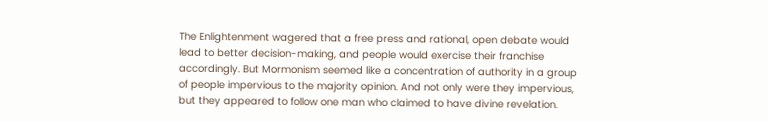The Enlightenment wagered that a free press and rational, open debate would lead to better decision-making, and people would exercise their franchise accordingly. But Mormonism seemed like a concentration of authority in a group of people impervious to the majority opinion. And not only were they impervious, but they appeared to follow one man who claimed to have divine revelation.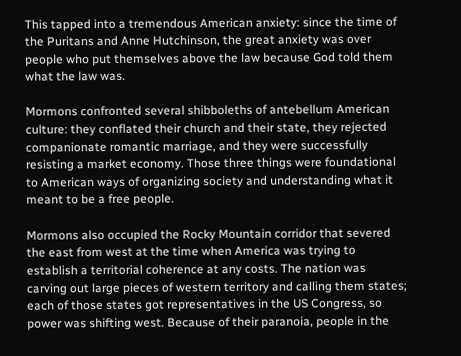This tapped into a tremendous American anxiety: since the time of the Puritans and Anne Hutchinson, the great anxiety was over people who put themselves above the law because God told them what the law was.

Mormons confronted several shibboleths of antebellum American culture: they conflated their church and their state, they rejected companionate romantic marriage, and they were successfully resisting a market economy. Those three things were foundational to American ways of organizing society and understanding what it meant to be a free people.

Mormons also occupied the Rocky Mountain corridor that severed the east from west at the time when America was trying to establish a territorial coherence at any costs. The nation was carving out large pieces of western territory and calling them states; each of those states got representatives in the US Congress, so power was shifting west. Because of their paranoia, people in the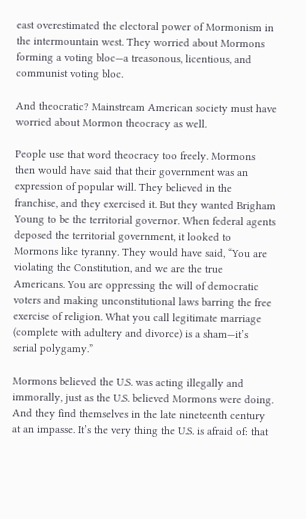east overestimated the electoral power of Mormonism in the intermountain west. They worried about Mormons forming a voting bloc—a treasonous, licentious, and communist voting bloc.

And theocratic? Mainstream American society must have worried about Mormon theocracy as well.

People use that word theocracy too freely. Mormons then would have said that their government was an expression of popular will. They believed in the franchise, and they exercised it. But they wanted Brigham Young to be the territorial governor. When federal agents deposed the territorial government, it looked to Mormons like tyranny. They would have said, “You are violating the Constitution, and we are the true Americans. You are oppressing the will of democratic voters and making unconstitutional laws barring the free exercise of religion. What you call legitimate marriage (complete with adultery and divorce) is a sham—it’s serial polygamy.”

Mormons believed the U.S. was acting illegally and immorally, just as the U.S. believed Mormons were doing. And they find themselves in the late nineteenth century at an impasse. It’s the very thing the U.S. is afraid of: that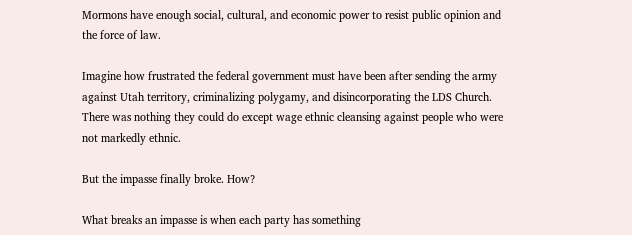Mormons have enough social, cultural, and economic power to resist public opinion and the force of law.

Imagine how frustrated the federal government must have been after sending the army against Utah territory, criminalizing polygamy, and disincorporating the LDS Church. There was nothing they could do except wage ethnic cleansing against people who were not markedly ethnic.

But the impasse finally broke. How?

What breaks an impasse is when each party has something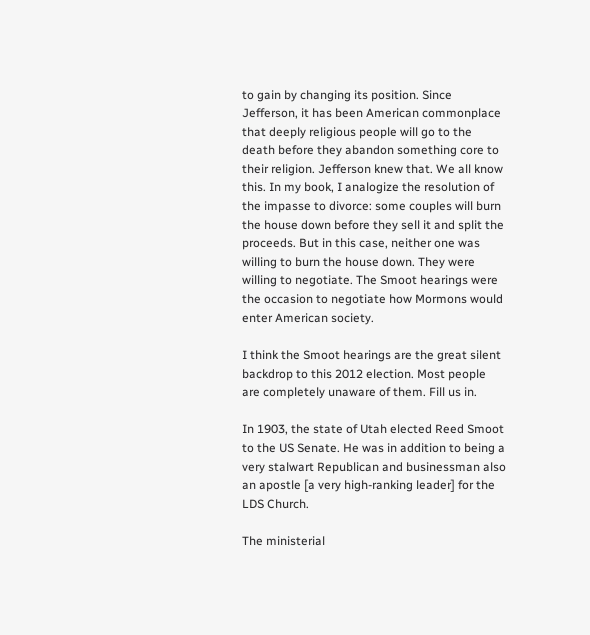to gain by changing its position. Since Jefferson, it has been American commonplace that deeply religious people will go to the death before they abandon something core to their religion. Jefferson knew that. We all know this. In my book, I analogize the resolution of the impasse to divorce: some couples will burn the house down before they sell it and split the proceeds. But in this case, neither one was willing to burn the house down. They were willing to negotiate. The Smoot hearings were the occasion to negotiate how Mormons would enter American society.

I think the Smoot hearings are the great silent backdrop to this 2012 election. Most people are completely unaware of them. Fill us in.

In 1903, the state of Utah elected Reed Smoot to the US Senate. He was in addition to being a very stalwart Republican and businessman also an apostle [a very high-ranking leader] for the LDS Church.

The ministerial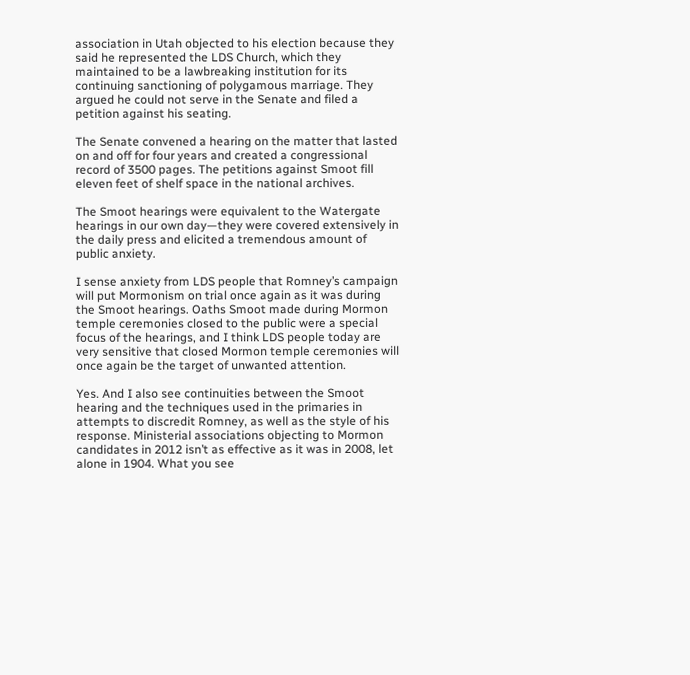association in Utah objected to his election because they said he represented the LDS Church, which they maintained to be a lawbreaking institution for its continuing sanctioning of polygamous marriage. They argued he could not serve in the Senate and filed a petition against his seating.

The Senate convened a hearing on the matter that lasted on and off for four years and created a congressional record of 3500 pages. The petitions against Smoot fill eleven feet of shelf space in the national archives.

The Smoot hearings were equivalent to the Watergate hearings in our own day—they were covered extensively in the daily press and elicited a tremendous amount of public anxiety.

I sense anxiety from LDS people that Romney’s campaign will put Mormonism on trial once again as it was during the Smoot hearings. Oaths Smoot made during Mormon temple ceremonies closed to the public were a special focus of the hearings, and I think LDS people today are very sensitive that closed Mormon temple ceremonies will once again be the target of unwanted attention.

Yes. And I also see continuities between the Smoot hearing and the techniques used in the primaries in attempts to discredit Romney, as well as the style of his response. Ministerial associations objecting to Mormon candidates in 2012 isn’t as effective as it was in 2008, let alone in 1904. What you see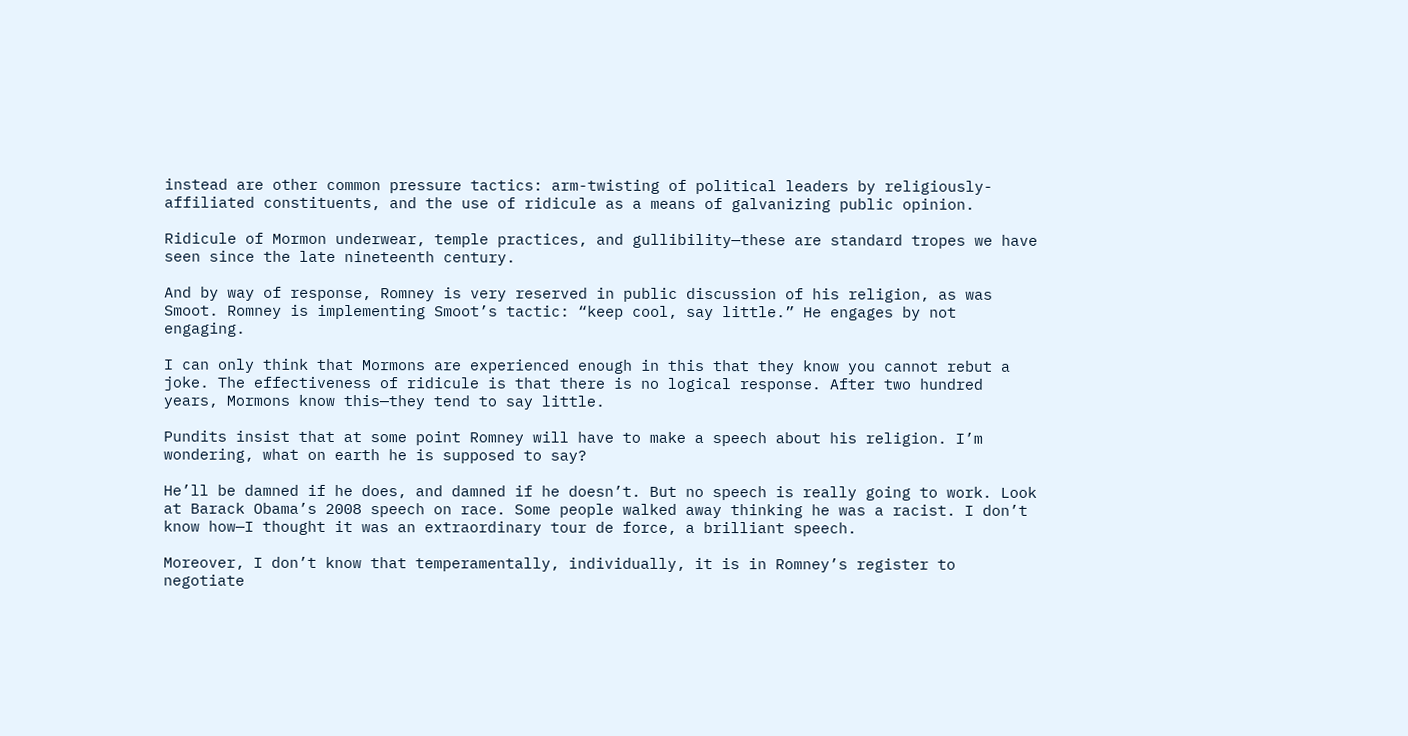instead are other common pressure tactics: arm-twisting of political leaders by religiously-affiliated constituents, and the use of ridicule as a means of galvanizing public opinion.

Ridicule of Mormon underwear, temple practices, and gullibility—these are standard tropes we have seen since the late nineteenth century.

And by way of response, Romney is very reserved in public discussion of his religion, as was Smoot. Romney is implementing Smoot’s tactic: “keep cool, say little.” He engages by not engaging.

I can only think that Mormons are experienced enough in this that they know you cannot rebut a joke. The effectiveness of ridicule is that there is no logical response. After two hundred years, Mormons know this—they tend to say little.

Pundits insist that at some point Romney will have to make a speech about his religion. I’m wondering, what on earth he is supposed to say?

He’ll be damned if he does, and damned if he doesn’t. But no speech is really going to work. Look at Barack Obama’s 2008 speech on race. Some people walked away thinking he was a racist. I don’t know how—I thought it was an extraordinary tour de force, a brilliant speech.

Moreover, I don’t know that temperamentally, individually, it is in Romney’s register to negotiate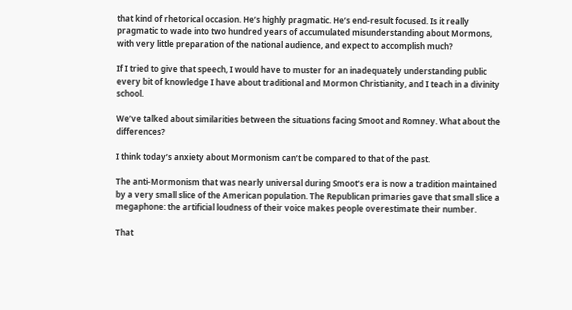that kind of rhetorical occasion. He’s highly pragmatic. He’s end-result focused. Is it really pragmatic to wade into two hundred years of accumulated misunderstanding about Mormons, with very little preparation of the national audience, and expect to accomplish much?

If I tried to give that speech, I would have to muster for an inadequately understanding public every bit of knowledge I have about traditional and Mormon Christianity, and I teach in a divinity school.

We’ve talked about similarities between the situations facing Smoot and Romney. What about the differences?

I think today’s anxiety about Mormonism can’t be compared to that of the past.

The anti-Mormonism that was nearly universal during Smoot’s era is now a tradition maintained by a very small slice of the American population. The Republican primaries gave that small slice a megaphone: the artificial loudness of their voice makes people overestimate their number.

That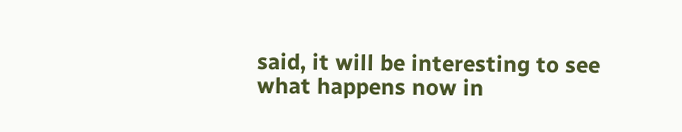said, it will be interesting to see what happens now in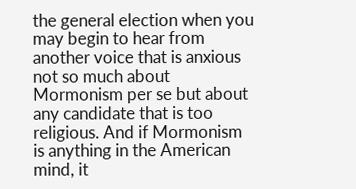the general election when you may begin to hear from another voice that is anxious not so much about Mormonism per se but about any candidate that is too religious. And if Mormonism is anything in the American mind, it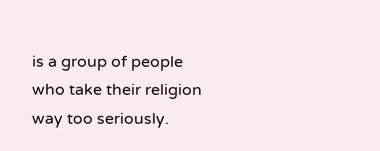is a group of people who take their religion way too seriously.